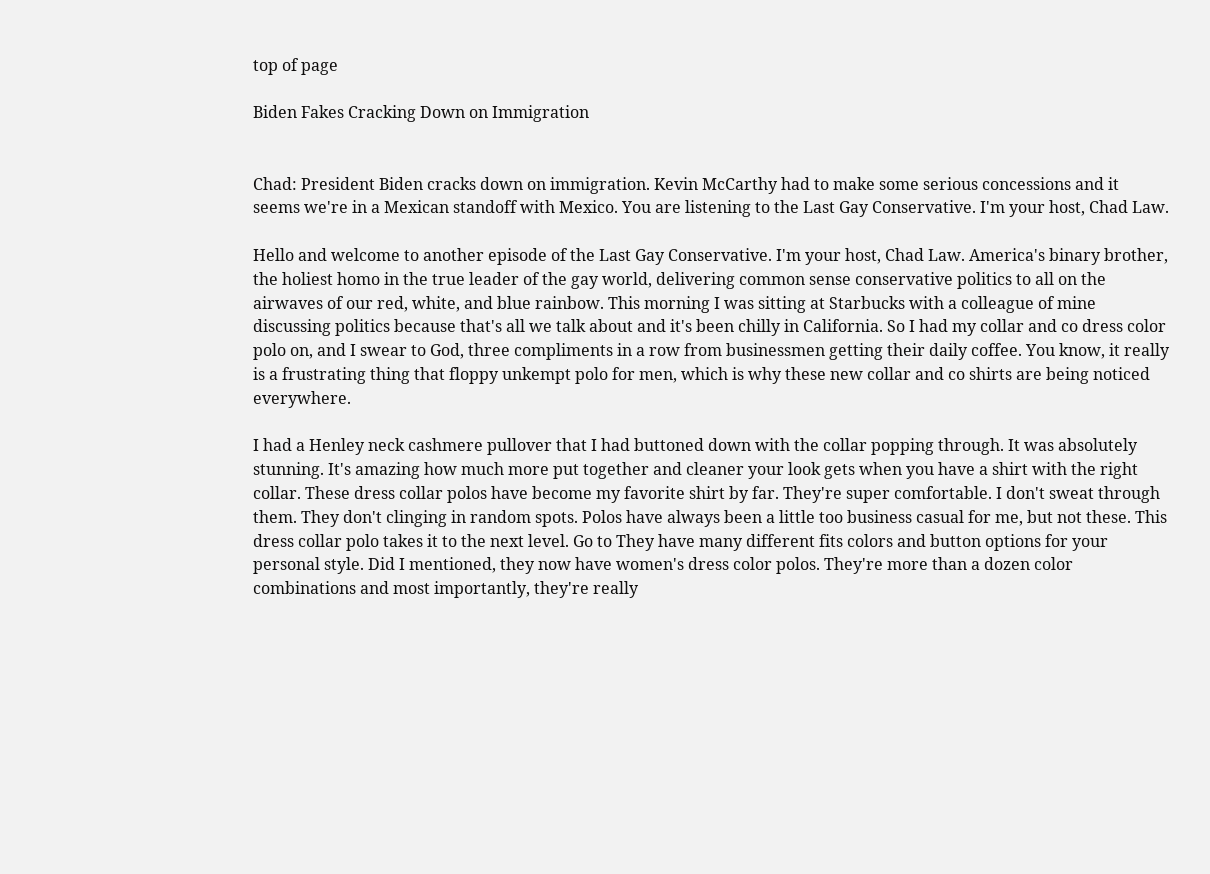top of page

Biden Fakes Cracking Down on Immigration


Chad: President Biden cracks down on immigration. Kevin McCarthy had to make some serious concessions and it seems we're in a Mexican standoff with Mexico. You are listening to the Last Gay Conservative. I'm your host, Chad Law.

Hello and welcome to another episode of the Last Gay Conservative. I'm your host, Chad Law. America's binary brother, the holiest homo in the true leader of the gay world, delivering common sense conservative politics to all on the airwaves of our red, white, and blue rainbow. This morning I was sitting at Starbucks with a colleague of mine discussing politics because that's all we talk about and it's been chilly in California. So I had my collar and co dress color polo on, and I swear to God, three compliments in a row from businessmen getting their daily coffee. You know, it really is a frustrating thing that floppy unkempt polo for men, which is why these new collar and co shirts are being noticed everywhere.

I had a Henley neck cashmere pullover that I had buttoned down with the collar popping through. It was absolutely stunning. It's amazing how much more put together and cleaner your look gets when you have a shirt with the right collar. These dress collar polos have become my favorite shirt by far. They're super comfortable. I don't sweat through them. They don't clinging in random spots. Polos have always been a little too business casual for me, but not these. This dress collar polo takes it to the next level. Go to They have many different fits colors and button options for your personal style. Did I mentioned, they now have women's dress color polos. They're more than a dozen color combinations and most importantly, they're really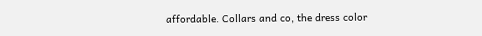affordable. Collars and co, the dress color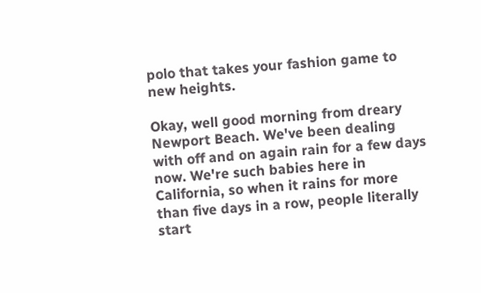polo that takes your fashion game to new heights.

Okay, well good morning from dreary Newport Beach. We've been dealing with off and on again rain for a few days now. We're such babies here in California, so when it rains for more than five days in a row, people literally start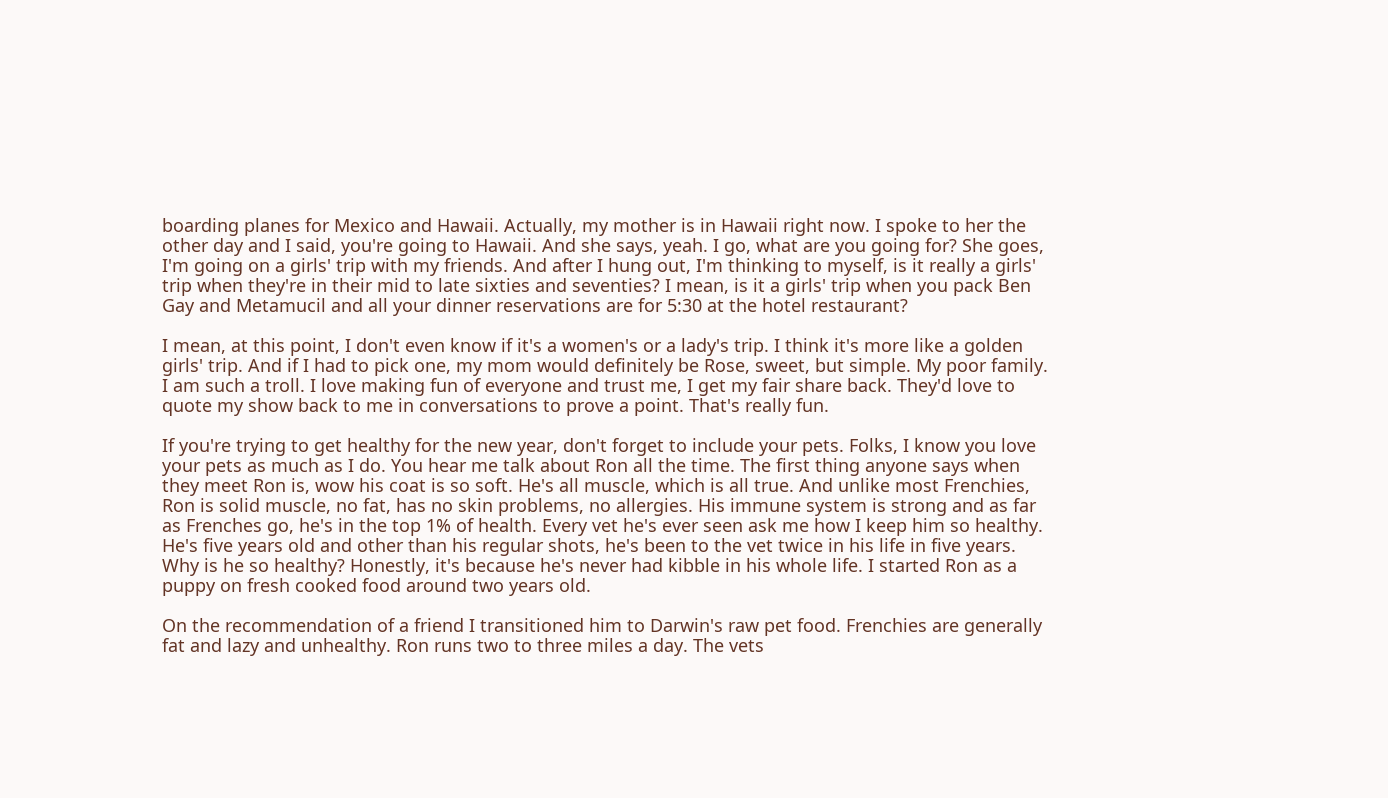boarding planes for Mexico and Hawaii. Actually, my mother is in Hawaii right now. I spoke to her the other day and I said, you're going to Hawaii. And she says, yeah. I go, what are you going for? She goes, I'm going on a girls' trip with my friends. And after I hung out, I'm thinking to myself, is it really a girls' trip when they're in their mid to late sixties and seventies? I mean, is it a girls' trip when you pack Ben Gay and Metamucil and all your dinner reservations are for 5:30 at the hotel restaurant?

I mean, at this point, I don't even know if it's a women's or a lady's trip. I think it's more like a golden girls' trip. And if I had to pick one, my mom would definitely be Rose, sweet, but simple. My poor family. I am such a troll. I love making fun of everyone and trust me, I get my fair share back. They'd love to quote my show back to me in conversations to prove a point. That's really fun.

If you're trying to get healthy for the new year, don't forget to include your pets. Folks, I know you love your pets as much as I do. You hear me talk about Ron all the time. The first thing anyone says when they meet Ron is, wow his coat is so soft. He's all muscle, which is all true. And unlike most Frenchies, Ron is solid muscle, no fat, has no skin problems, no allergies. His immune system is strong and as far as Frenches go, he's in the top 1% of health. Every vet he's ever seen ask me how I keep him so healthy. He's five years old and other than his regular shots, he's been to the vet twice in his life in five years. Why is he so healthy? Honestly, it's because he's never had kibble in his whole life. I started Ron as a puppy on fresh cooked food around two years old.

On the recommendation of a friend I transitioned him to Darwin's raw pet food. Frenchies are generally fat and lazy and unhealthy. Ron runs two to three miles a day. The vets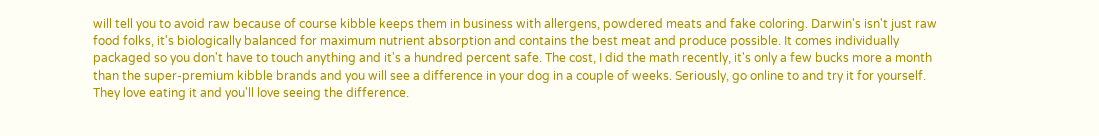will tell you to avoid raw because of course kibble keeps them in business with allergens, powdered meats and fake coloring. Darwin's isn't just raw food folks, it's biologically balanced for maximum nutrient absorption and contains the best meat and produce possible. It comes individually packaged so you don't have to touch anything and it's a hundred percent safe. The cost, I did the math recently, it's only a few bucks more a month than the super-premium kibble brands and you will see a difference in your dog in a couple of weeks. Seriously, go online to and try it for yourself. They love eating it and you'll love seeing the difference.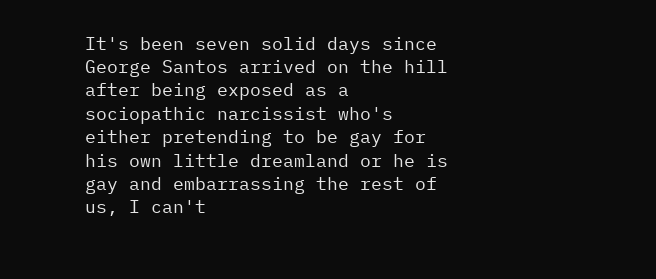It's been seven solid days since George Santos arrived on the hill after being exposed as a sociopathic narcissist who's either pretending to be gay for his own little dreamland or he is gay and embarrassing the rest of us, I can't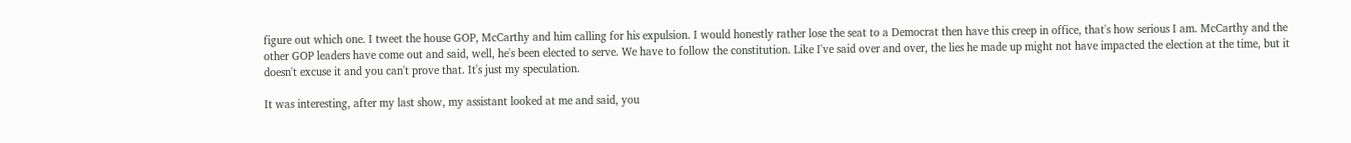figure out which one. I tweet the house GOP, McCarthy and him calling for his expulsion. I would honestly rather lose the seat to a Democrat then have this creep in office, that's how serious I am. McCarthy and the other GOP leaders have come out and said, well, he's been elected to serve. We have to follow the constitution. Like I've said over and over, the lies he made up might not have impacted the election at the time, but it doesn't excuse it and you can't prove that. It's just my speculation.

It was interesting, after my last show, my assistant looked at me and said, you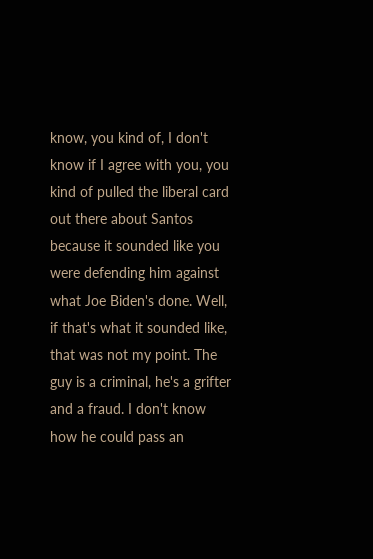know, you kind of, I don't know if I agree with you, you kind of pulled the liberal card out there about Santos because it sounded like you were defending him against what Joe Biden's done. Well, if that's what it sounded like, that was not my point. The guy is a criminal, he's a grifter and a fraud. I don't know how he could pass an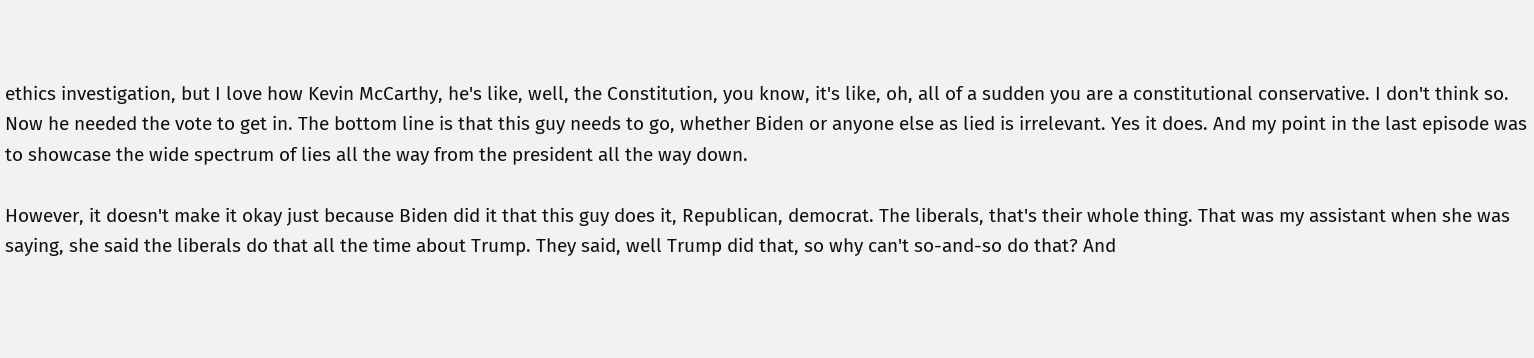ethics investigation, but I love how Kevin McCarthy, he's like, well, the Constitution, you know, it's like, oh, all of a sudden you are a constitutional conservative. I don't think so. Now he needed the vote to get in. The bottom line is that this guy needs to go, whether Biden or anyone else as lied is irrelevant. Yes it does. And my point in the last episode was to showcase the wide spectrum of lies all the way from the president all the way down.

However, it doesn't make it okay just because Biden did it that this guy does it, Republican, democrat. The liberals, that's their whole thing. That was my assistant when she was saying, she said the liberals do that all the time about Trump. They said, well Trump did that, so why can't so-and-so do that? And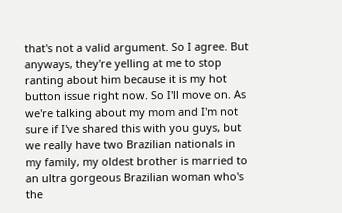that's not a valid argument. So I agree. But anyways, they're yelling at me to stop ranting about him because it is my hot button issue right now. So I'll move on. As we're talking about my mom and I'm not sure if I've shared this with you guys, but we really have two Brazilian nationals in my family, my oldest brother is married to an ultra gorgeous Brazilian woman who's the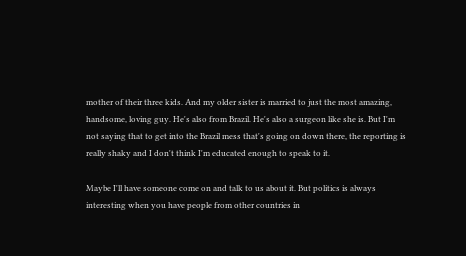mother of their three kids. And my older sister is married to just the most amazing, handsome, loving guy. He's also from Brazil. He's also a surgeon like she is. But I'm not saying that to get into the Brazil mess that's going on down there, the reporting is really shaky and I don't think I'm educated enough to speak to it.

Maybe I'll have someone come on and talk to us about it. But politics is always interesting when you have people from other countries in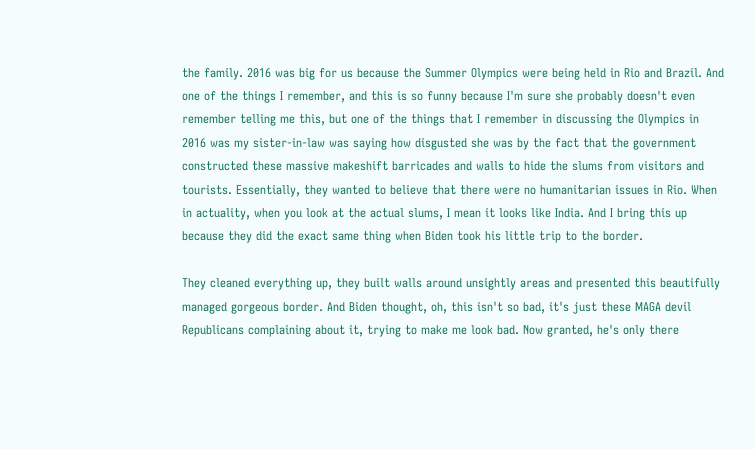the family. 2016 was big for us because the Summer Olympics were being held in Rio and Brazil. And one of the things I remember, and this is so funny because I'm sure she probably doesn't even remember telling me this, but one of the things that I remember in discussing the Olympics in 2016 was my sister-in-law was saying how disgusted she was by the fact that the government constructed these massive makeshift barricades and walls to hide the slums from visitors and tourists. Essentially, they wanted to believe that there were no humanitarian issues in Rio. When in actuality, when you look at the actual slums, I mean it looks like India. And I bring this up because they did the exact same thing when Biden took his little trip to the border.

They cleaned everything up, they built walls around unsightly areas and presented this beautifully managed gorgeous border. And Biden thought, oh, this isn't so bad, it's just these MAGA devil Republicans complaining about it, trying to make me look bad. Now granted, he's only there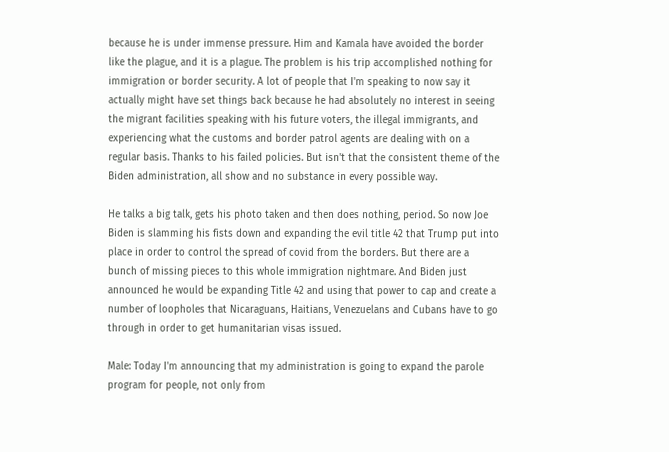because he is under immense pressure. Him and Kamala have avoided the border like the plague, and it is a plague. The problem is his trip accomplished nothing for immigration or border security. A lot of people that I'm speaking to now say it actually might have set things back because he had absolutely no interest in seeing the migrant facilities speaking with his future voters, the illegal immigrants, and experiencing what the customs and border patrol agents are dealing with on a regular basis. Thanks to his failed policies. But isn't that the consistent theme of the Biden administration, all show and no substance in every possible way.

He talks a big talk, gets his photo taken and then does nothing, period. So now Joe Biden is slamming his fists down and expanding the evil title 42 that Trump put into place in order to control the spread of covid from the borders. But there are a bunch of missing pieces to this whole immigration nightmare. And Biden just announced he would be expanding Title 42 and using that power to cap and create a number of loopholes that Nicaraguans, Haitians, Venezuelans and Cubans have to go through in order to get humanitarian visas issued.

Male: Today I'm announcing that my administration is going to expand the parole program for people, not only from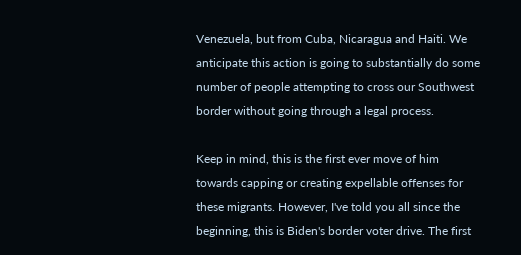Venezuela, but from Cuba, Nicaragua and Haiti. We anticipate this action is going to substantially do some number of people attempting to cross our Southwest border without going through a legal process.

Keep in mind, this is the first ever move of him towards capping or creating expellable offenses for these migrants. However, I've told you all since the beginning, this is Biden's border voter drive. The first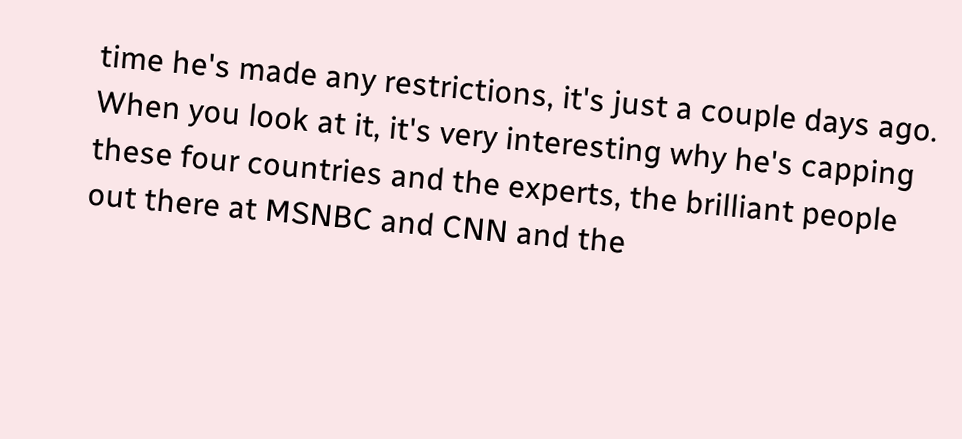time he's made any restrictions, it's just a couple days ago. When you look at it, it's very interesting why he's capping these four countries and the experts, the brilliant people out there at MSNBC and CNN and the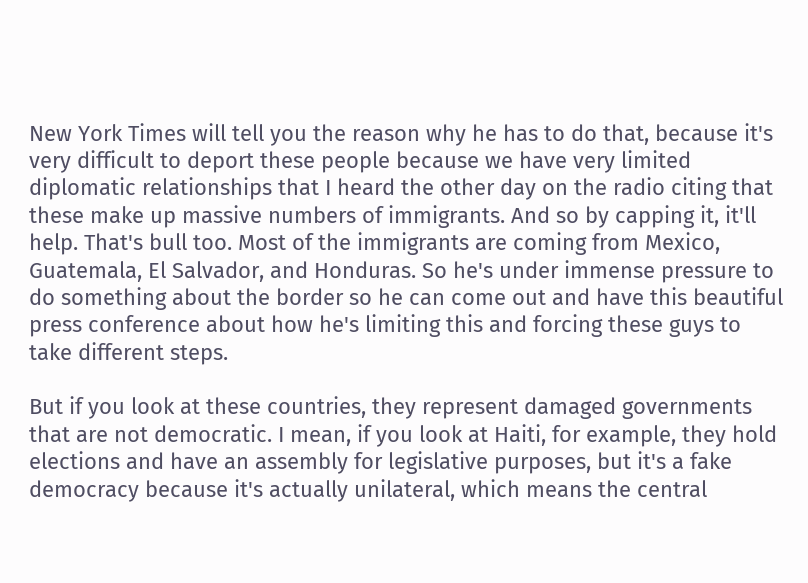New York Times will tell you the reason why he has to do that, because it's very difficult to deport these people because we have very limited diplomatic relationships that I heard the other day on the radio citing that these make up massive numbers of immigrants. And so by capping it, it'll help. That's bull too. Most of the immigrants are coming from Mexico, Guatemala, El Salvador, and Honduras. So he's under immense pressure to do something about the border so he can come out and have this beautiful press conference about how he's limiting this and forcing these guys to take different steps.

But if you look at these countries, they represent damaged governments that are not democratic. I mean, if you look at Haiti, for example, they hold elections and have an assembly for legislative purposes, but it's a fake democracy because it's actually unilateral, which means the central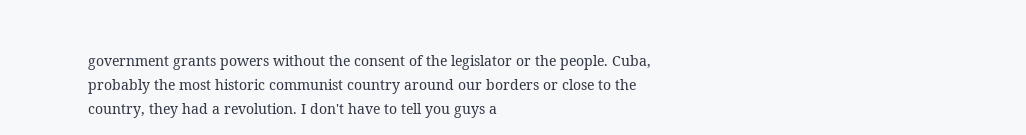government grants powers without the consent of the legislator or the people. Cuba, probably the most historic communist country around our borders or close to the country, they had a revolution. I don't have to tell you guys a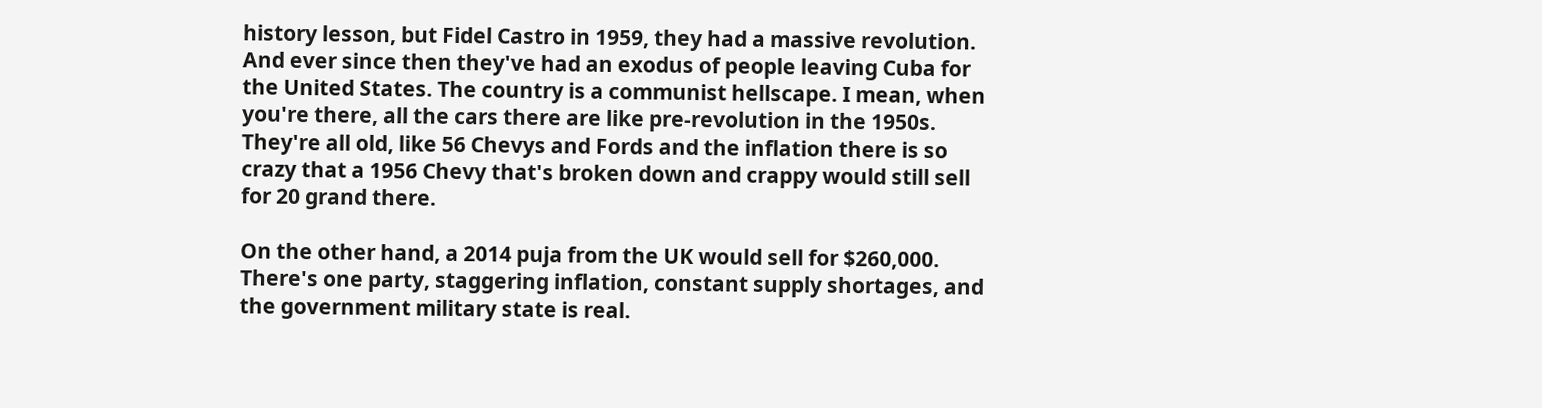history lesson, but Fidel Castro in 1959, they had a massive revolution. And ever since then they've had an exodus of people leaving Cuba for the United States. The country is a communist hellscape. I mean, when you're there, all the cars there are like pre-revolution in the 1950s. They're all old, like 56 Chevys and Fords and the inflation there is so crazy that a 1956 Chevy that's broken down and crappy would still sell for 20 grand there.

On the other hand, a 2014 puja from the UK would sell for $260,000. There's one party, staggering inflation, constant supply shortages, and the government military state is real.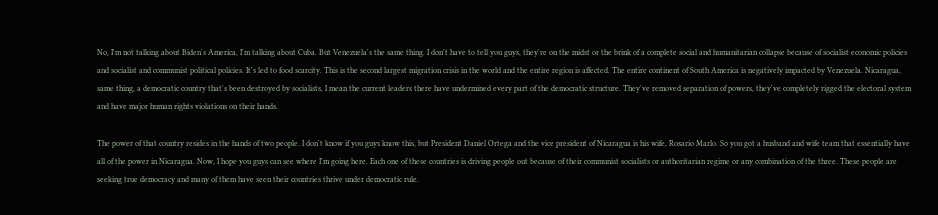No, I'm not talking about Biden's America, I'm talking about Cuba. But Venezuela's the same thing. I don't have to tell you guys, they're on the midst or the brink of a complete social and humanitarian collapse because of socialist economic policies and socialist and communist political policies. It's led to food scarcity. This is the second largest migration crisis in the world and the entire region is affected. The entire continent of South America is negatively impacted by Venezuela. Nicaragua, same thing, a democratic country that's been destroyed by socialists, I mean the current leaders there have undermined every part of the democratic structure. They've removed separation of powers, they've completely rigged the electoral system and have major human rights violations on their hands.

The power of that country resides in the hands of two people. I don't know if you guys know this, but President Daniel Ortega and the vice president of Nicaragua is his wife, Rosario Marlo. So you got a husband and wife team that essentially have all of the power in Nicaragua. Now, I hope you guys can see where I'm going here. Each one of these countries is driving people out because of their communist socialists or authoritarian regime or any combination of the three. These people are seeking true democracy and many of them have seen their countries thrive under democratic rule.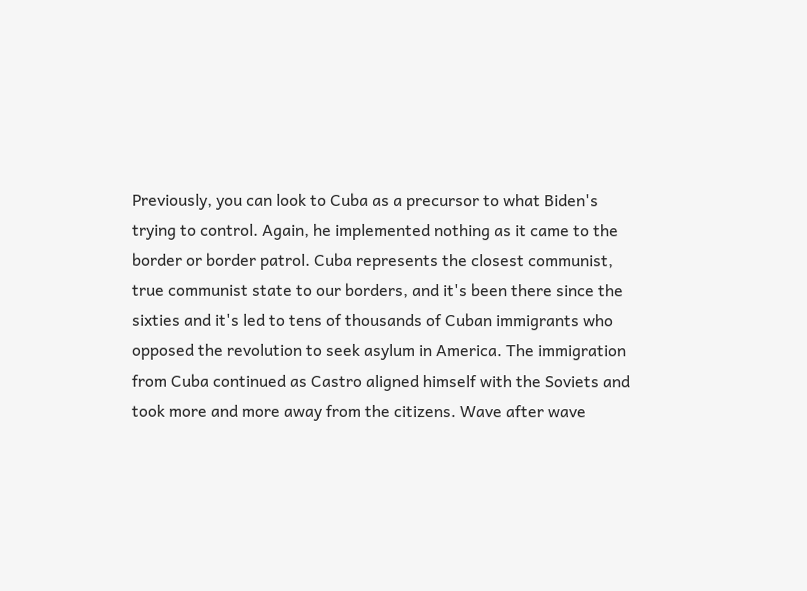Previously, you can look to Cuba as a precursor to what Biden's trying to control. Again, he implemented nothing as it came to the border or border patrol. Cuba represents the closest communist, true communist state to our borders, and it's been there since the sixties and it's led to tens of thousands of Cuban immigrants who opposed the revolution to seek asylum in America. The immigration from Cuba continued as Castro aligned himself with the Soviets and took more and more away from the citizens. Wave after wave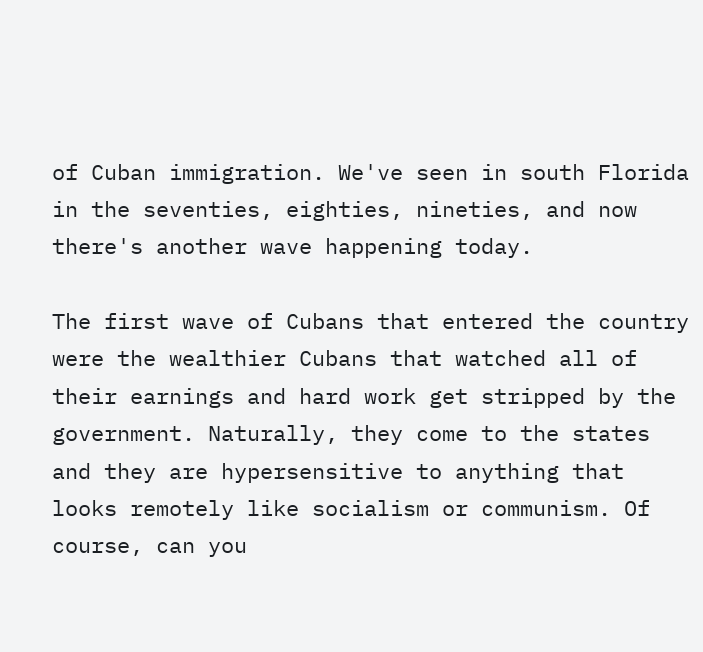of Cuban immigration. We've seen in south Florida in the seventies, eighties, nineties, and now there's another wave happening today.

The first wave of Cubans that entered the country were the wealthier Cubans that watched all of their earnings and hard work get stripped by the government. Naturally, they come to the states and they are hypersensitive to anything that looks remotely like socialism or communism. Of course, can you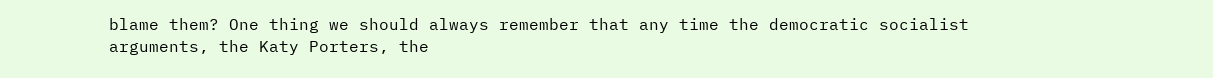blame them? One thing we should always remember that any time the democratic socialist arguments, the Katy Porters, the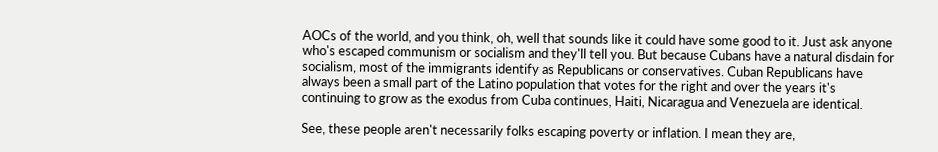AOCs of the world, and you think, oh, well that sounds like it could have some good to it. Just ask anyone who's escaped communism or socialism and they'll tell you. But because Cubans have a natural disdain for socialism, most of the immigrants identify as Republicans or conservatives. Cuban Republicans have always been a small part of the Latino population that votes for the right and over the years it's continuing to grow as the exodus from Cuba continues, Haiti, Nicaragua and Venezuela are identical.

See, these people aren't necessarily folks escaping poverty or inflation. I mean they are,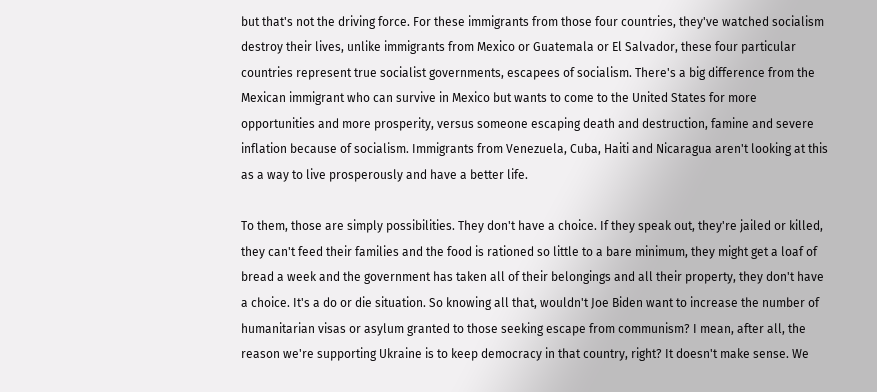but that's not the driving force. For these immigrants from those four countries, they've watched socialism destroy their lives, unlike immigrants from Mexico or Guatemala or El Salvador, these four particular countries represent true socialist governments, escapees of socialism. There's a big difference from the Mexican immigrant who can survive in Mexico but wants to come to the United States for more opportunities and more prosperity, versus someone escaping death and destruction, famine and severe inflation because of socialism. Immigrants from Venezuela, Cuba, Haiti and Nicaragua aren't looking at this as a way to live prosperously and have a better life.

To them, those are simply possibilities. They don't have a choice. If they speak out, they're jailed or killed, they can't feed their families and the food is rationed so little to a bare minimum, they might get a loaf of bread a week and the government has taken all of their belongings and all their property, they don't have a choice. It's a do or die situation. So knowing all that, wouldn't Joe Biden want to increase the number of humanitarian visas or asylum granted to those seeking escape from communism? I mean, after all, the reason we're supporting Ukraine is to keep democracy in that country, right? It doesn't make sense. We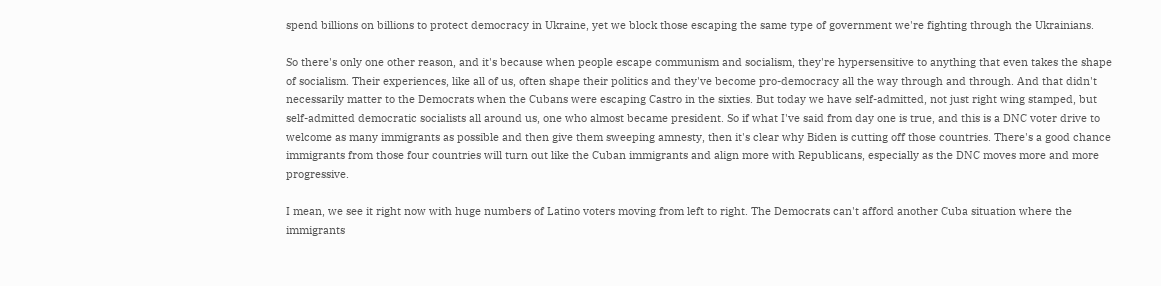spend billions on billions to protect democracy in Ukraine, yet we block those escaping the same type of government we're fighting through the Ukrainians.

So there's only one other reason, and it's because when people escape communism and socialism, they're hypersensitive to anything that even takes the shape of socialism. Their experiences, like all of us, often shape their politics and they've become pro-democracy all the way through and through. And that didn't necessarily matter to the Democrats when the Cubans were escaping Castro in the sixties. But today we have self-admitted, not just right wing stamped, but self-admitted democratic socialists all around us, one who almost became president. So if what I've said from day one is true, and this is a DNC voter drive to welcome as many immigrants as possible and then give them sweeping amnesty, then it's clear why Biden is cutting off those countries. There's a good chance immigrants from those four countries will turn out like the Cuban immigrants and align more with Republicans, especially as the DNC moves more and more progressive.

I mean, we see it right now with huge numbers of Latino voters moving from left to right. The Democrats can't afford another Cuba situation where the immigrants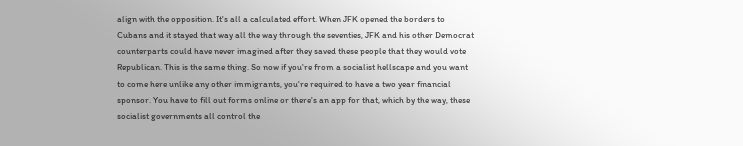align with the opposition. It's all a calculated effort. When JFK opened the borders to Cubans and it stayed that way all the way through the seventies, JFK and his other Democrat counterparts could have never imagined after they saved these people that they would vote Republican. This is the same thing. So now if you're from a socialist hellscape and you want to come here unlike any other immigrants, you're required to have a two year financial sponsor. You have to fill out forms online or there's an app for that, which by the way, these socialist governments all control the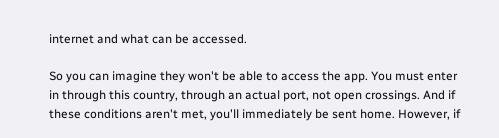internet and what can be accessed.

So you can imagine they won't be able to access the app. You must enter in through this country, through an actual port, not open crossings. And if these conditions aren't met, you'll immediately be sent home. However, if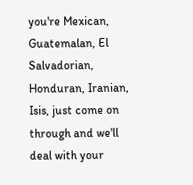you're Mexican, Guatemalan, El Salvadorian, Honduran, Iranian, Isis, just come on through and we'll deal with your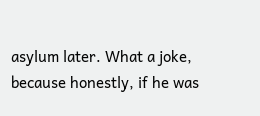asylum later. What a joke, because honestly, if he was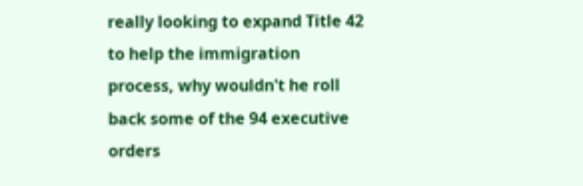really looking to expand Title 42 to help the immigration process, why wouldn't he roll back some of the 94 executive orders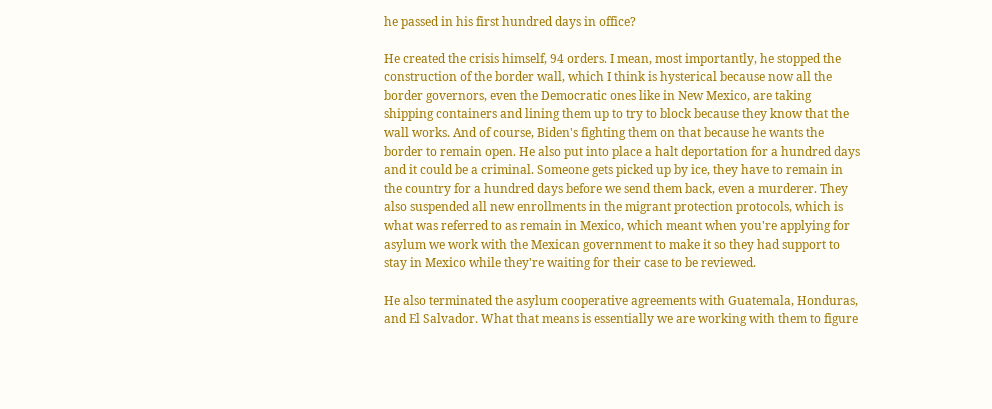he passed in his first hundred days in office?

He created the crisis himself, 94 orders. I mean, most importantly, he stopped the construction of the border wall, which I think is hysterical because now all the border governors, even the Democratic ones like in New Mexico, are taking shipping containers and lining them up to try to block because they know that the wall works. And of course, Biden's fighting them on that because he wants the border to remain open. He also put into place a halt deportation for a hundred days and it could be a criminal. Someone gets picked up by ice, they have to remain in the country for a hundred days before we send them back, even a murderer. They also suspended all new enrollments in the migrant protection protocols, which is what was referred to as remain in Mexico, which meant when you're applying for asylum we work with the Mexican government to make it so they had support to stay in Mexico while they're waiting for their case to be reviewed.

He also terminated the asylum cooperative agreements with Guatemala, Honduras, and El Salvador. What that means is essentially we are working with them to figure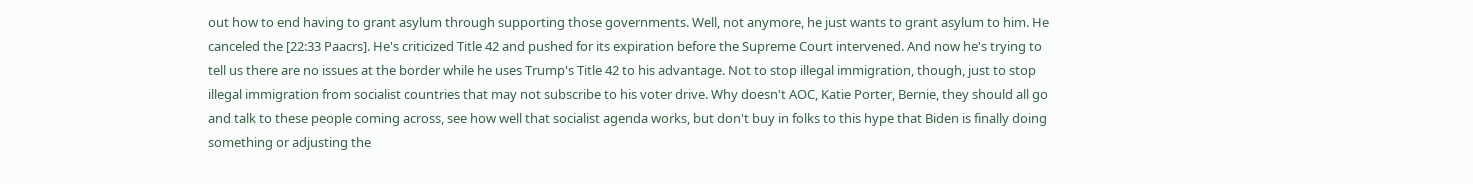out how to end having to grant asylum through supporting those governments. Well, not anymore, he just wants to grant asylum to him. He canceled the [22:33 Paacrs]. He's criticized Title 42 and pushed for its expiration before the Supreme Court intervened. And now he's trying to tell us there are no issues at the border while he uses Trump's Title 42 to his advantage. Not to stop illegal immigration, though, just to stop illegal immigration from socialist countries that may not subscribe to his voter drive. Why doesn't AOC, Katie Porter, Bernie, they should all go and talk to these people coming across, see how well that socialist agenda works, but don't buy in folks to this hype that Biden is finally doing something or adjusting the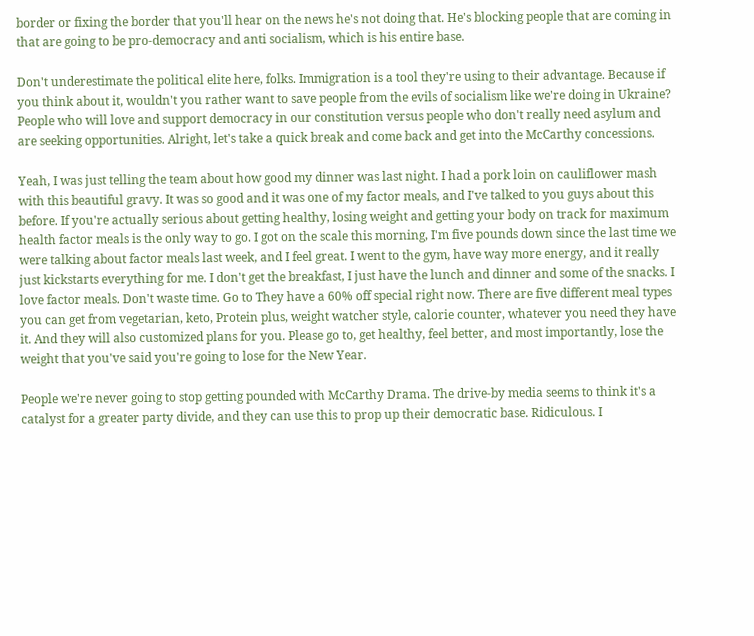border or fixing the border that you'll hear on the news he's not doing that. He's blocking people that are coming in that are going to be pro-democracy and anti socialism, which is his entire base.

Don't underestimate the political elite here, folks. Immigration is a tool they're using to their advantage. Because if you think about it, wouldn't you rather want to save people from the evils of socialism like we're doing in Ukraine? People who will love and support democracy in our constitution versus people who don't really need asylum and are seeking opportunities. Alright, let's take a quick break and come back and get into the McCarthy concessions.

Yeah, I was just telling the team about how good my dinner was last night. I had a pork loin on cauliflower mash with this beautiful gravy. It was so good and it was one of my factor meals, and I've talked to you guys about this before. If you're actually serious about getting healthy, losing weight and getting your body on track for maximum health factor meals is the only way to go. I got on the scale this morning, I'm five pounds down since the last time we were talking about factor meals last week, and I feel great. I went to the gym, have way more energy, and it really just kickstarts everything for me. I don't get the breakfast, I just have the lunch and dinner and some of the snacks. I love factor meals. Don't waste time. Go to They have a 60% off special right now. There are five different meal types you can get from vegetarian, keto, Protein plus, weight watcher style, calorie counter, whatever you need they have it. And they will also customized plans for you. Please go to, get healthy, feel better, and most importantly, lose the weight that you've said you're going to lose for the New Year.

People we're never going to stop getting pounded with McCarthy Drama. The drive-by media seems to think it's a catalyst for a greater party divide, and they can use this to prop up their democratic base. Ridiculous. I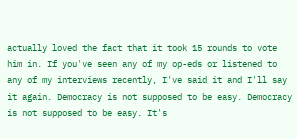actually loved the fact that it took 15 rounds to vote him in. If you've seen any of my op-eds or listened to any of my interviews recently, I've said it and I'll say it again. Democracy is not supposed to be easy. Democracy is not supposed to be easy. It's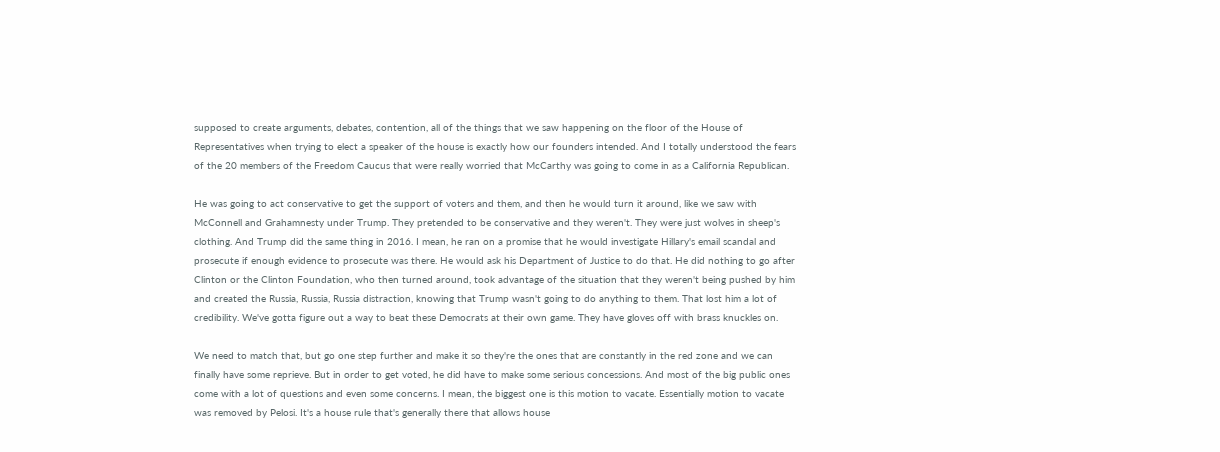supposed to create arguments, debates, contention, all of the things that we saw happening on the floor of the House of Representatives when trying to elect a speaker of the house is exactly how our founders intended. And I totally understood the fears of the 20 members of the Freedom Caucus that were really worried that McCarthy was going to come in as a California Republican.

He was going to act conservative to get the support of voters and them, and then he would turn it around, like we saw with McConnell and Grahamnesty under Trump. They pretended to be conservative and they weren't. They were just wolves in sheep's clothing. And Trump did the same thing in 2016. I mean, he ran on a promise that he would investigate Hillary's email scandal and prosecute if enough evidence to prosecute was there. He would ask his Department of Justice to do that. He did nothing to go after Clinton or the Clinton Foundation, who then turned around, took advantage of the situation that they weren't being pushed by him and created the Russia, Russia, Russia distraction, knowing that Trump wasn't going to do anything to them. That lost him a lot of credibility. We've gotta figure out a way to beat these Democrats at their own game. They have gloves off with brass knuckles on.

We need to match that, but go one step further and make it so they're the ones that are constantly in the red zone and we can finally have some reprieve. But in order to get voted, he did have to make some serious concessions. And most of the big public ones come with a lot of questions and even some concerns. I mean, the biggest one is this motion to vacate. Essentially motion to vacate was removed by Pelosi. It's a house rule that's generally there that allows house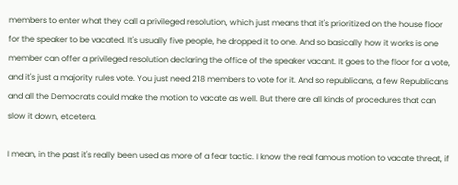members to enter what they call a privileged resolution, which just means that it's prioritized on the house floor for the speaker to be vacated. It's usually five people, he dropped it to one. And so basically how it works is one member can offer a privileged resolution declaring the office of the speaker vacant. It goes to the floor for a vote, and it's just a majority rules vote. You just need 218 members to vote for it. And so republicans, a few Republicans and all the Democrats could make the motion to vacate as well. But there are all kinds of procedures that can slow it down, etcetera.

I mean, in the past it's really been used as more of a fear tactic. I know the real famous motion to vacate threat, if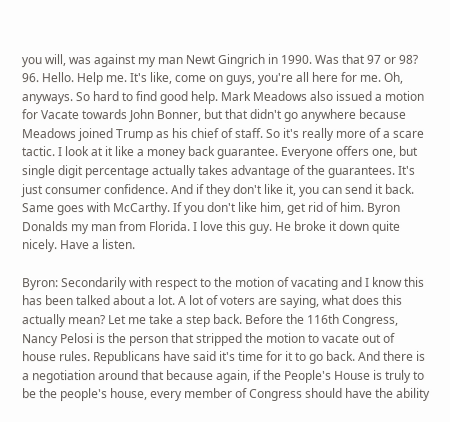you will, was against my man Newt Gingrich in 1990. Was that 97 or 98? 96. Hello. Help me. It's like, come on guys, you're all here for me. Oh, anyways. So hard to find good help. Mark Meadows also issued a motion for Vacate towards John Bonner, but that didn't go anywhere because Meadows joined Trump as his chief of staff. So it's really more of a scare tactic. I look at it like a money back guarantee. Everyone offers one, but single digit percentage actually takes advantage of the guarantees. It's just consumer confidence. And if they don't like it, you can send it back. Same goes with McCarthy. If you don't like him, get rid of him. Byron Donalds my man from Florida. I love this guy. He broke it down quite nicely. Have a listen.

Byron: Secondarily with respect to the motion of vacating and I know this has been talked about a lot. A lot of voters are saying, what does this actually mean? Let me take a step back. Before the 116th Congress, Nancy Pelosi is the person that stripped the motion to vacate out of house rules. Republicans have said it's time for it to go back. And there is a negotiation around that because again, if the People's House is truly to be the people's house, every member of Congress should have the ability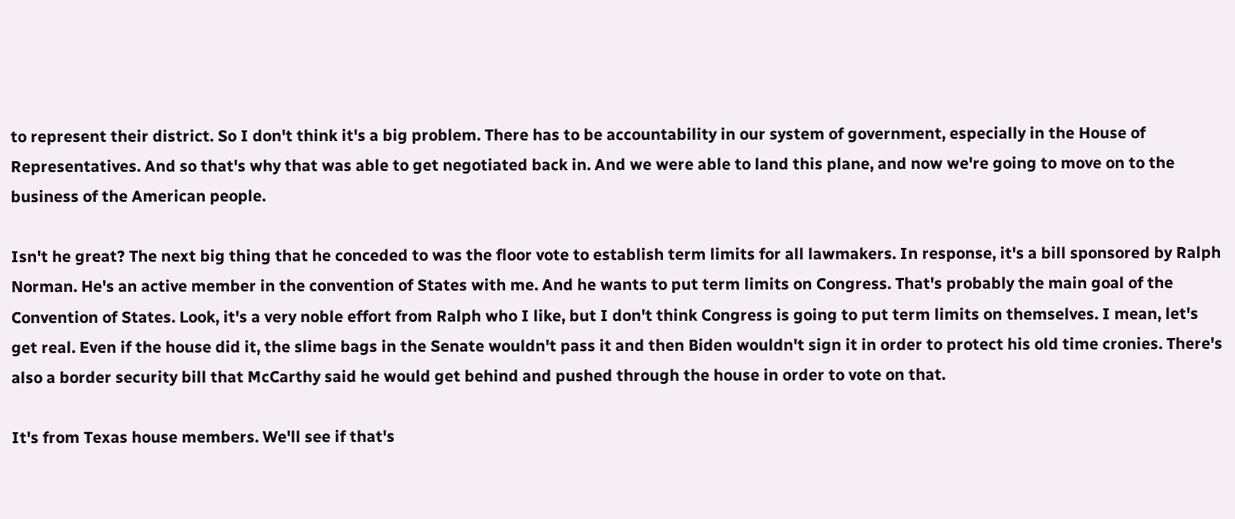to represent their district. So I don't think it's a big problem. There has to be accountability in our system of government, especially in the House of Representatives. And so that's why that was able to get negotiated back in. And we were able to land this plane, and now we're going to move on to the business of the American people.

Isn't he great? The next big thing that he conceded to was the floor vote to establish term limits for all lawmakers. In response, it's a bill sponsored by Ralph Norman. He's an active member in the convention of States with me. And he wants to put term limits on Congress. That's probably the main goal of the Convention of States. Look, it's a very noble effort from Ralph who I like, but I don't think Congress is going to put term limits on themselves. I mean, let's get real. Even if the house did it, the slime bags in the Senate wouldn't pass it and then Biden wouldn't sign it in order to protect his old time cronies. There's also a border security bill that McCarthy said he would get behind and pushed through the house in order to vote on that.

It's from Texas house members. We'll see if that's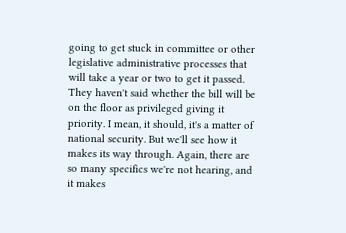going to get stuck in committee or other legislative administrative processes that will take a year or two to get it passed. They haven't said whether the bill will be on the floor as privileged giving it priority. I mean, it should, it's a matter of national security. But we'll see how it makes its way through. Again, there are so many specifics we're not hearing, and it makes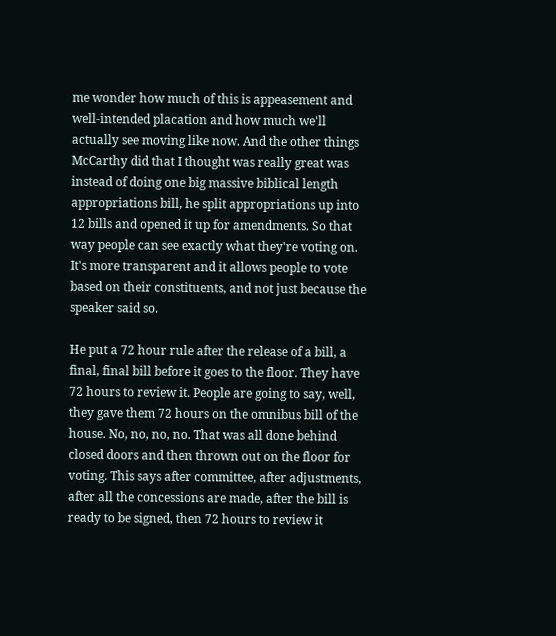me wonder how much of this is appeasement and well-intended placation and how much we'll actually see moving like now. And the other things McCarthy did that I thought was really great was instead of doing one big massive biblical length appropriations bill, he split appropriations up into 12 bills and opened it up for amendments. So that way people can see exactly what they're voting on. It's more transparent and it allows people to vote based on their constituents, and not just because the speaker said so.

He put a 72 hour rule after the release of a bill, a final, final bill before it goes to the floor. They have 72 hours to review it. People are going to say, well, they gave them 72 hours on the omnibus bill of the house. No, no, no, no. That was all done behind closed doors and then thrown out on the floor for voting. This says after committee, after adjustments, after all the concessions are made, after the bill is ready to be signed, then 72 hours to review it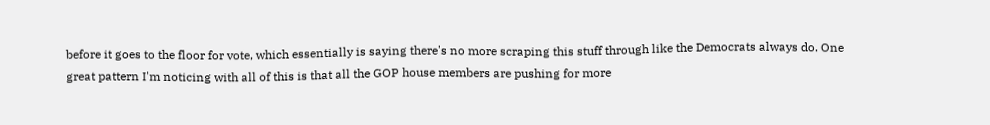before it goes to the floor for vote, which essentially is saying there's no more scraping this stuff through like the Democrats always do. One great pattern I'm noticing with all of this is that all the GOP house members are pushing for more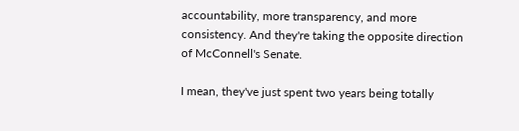accountability, more transparency, and more consistency. And they're taking the opposite direction of McConnell's Senate.

I mean, they've just spent two years being totally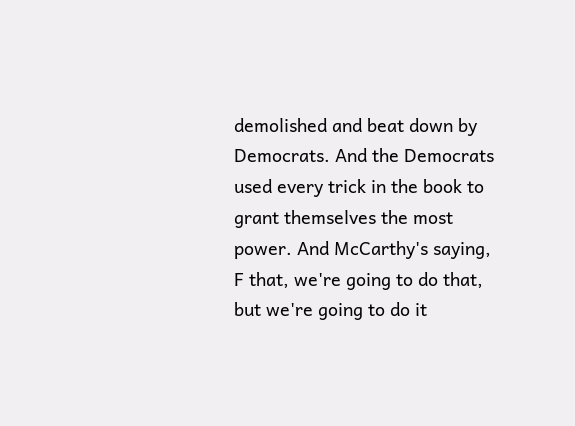demolished and beat down by Democrats. And the Democrats used every trick in the book to grant themselves the most power. And McCarthy's saying, F that, we're going to do that, but we're going to do it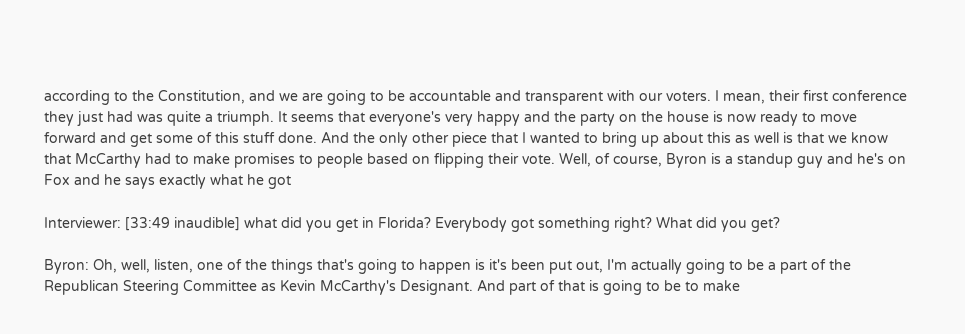according to the Constitution, and we are going to be accountable and transparent with our voters. I mean, their first conference they just had was quite a triumph. It seems that everyone's very happy and the party on the house is now ready to move forward and get some of this stuff done. And the only other piece that I wanted to bring up about this as well is that we know that McCarthy had to make promises to people based on flipping their vote. Well, of course, Byron is a standup guy and he's on Fox and he says exactly what he got

Interviewer: [33:49 inaudible] what did you get in Florida? Everybody got something right? What did you get?

Byron: Oh, well, listen, one of the things that's going to happen is it's been put out, I'm actually going to be a part of the Republican Steering Committee as Kevin McCarthy's Designant. And part of that is going to be to make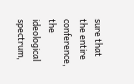sure that the entire conference, the ideological spectrum,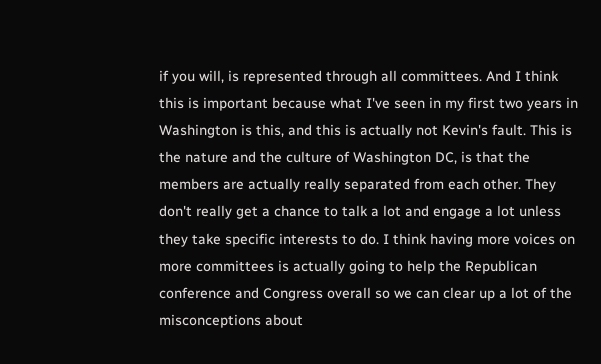if you will, is represented through all committees. And I think this is important because what I've seen in my first two years in Washington is this, and this is actually not Kevin's fault. This is the nature and the culture of Washington DC, is that the members are actually really separated from each other. They don't really get a chance to talk a lot and engage a lot unless they take specific interests to do. I think having more voices on more committees is actually going to help the Republican conference and Congress overall so we can clear up a lot of the misconceptions about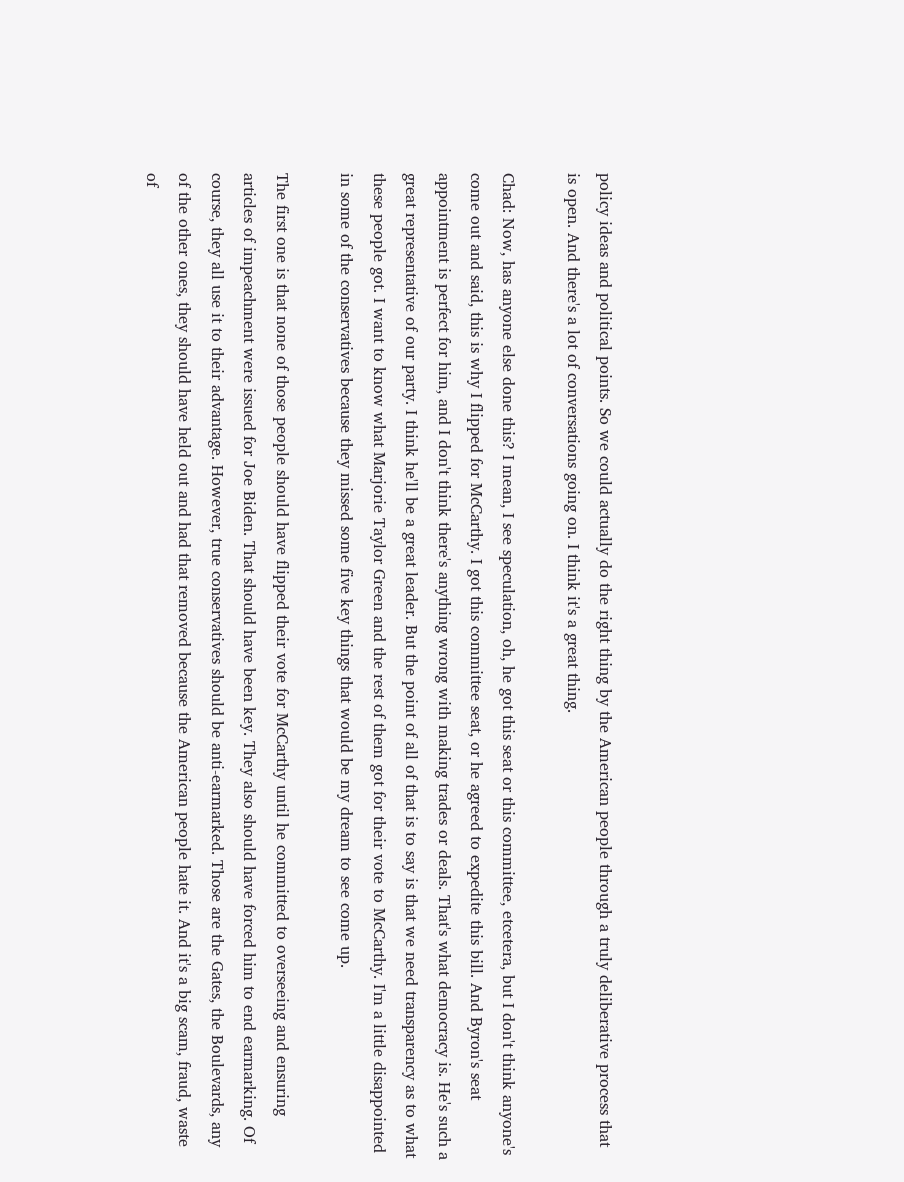policy ideas and political points. So we could actually do the right thing by the American people through a truly deliberative process that is open. And there's a lot of conversations going on. I think it's a great thing.

Chad: Now, has anyone else done this? I mean, I see speculation, oh, he got this seat or this committee, etcetera, but I don't think anyone's come out and said, this is why I flipped for McCarthy. I got this committee seat, or he agreed to expedite this bill. And Byron's seat appointment is perfect for him, and I don't think there's anything wrong with making trades or deals. That's what democracy is. He's such a great representative of our party. I think he'll be a great leader. But the point of all of that is to say is that we need transparency as to what these people got. I want to know what Marjorie Taylor Green and the rest of them got for their vote to McCarthy. I'm a little disappointed in some of the conservatives because they missed some five key things that would be my dream to see come up.

The first one is that none of those people should have flipped their vote for McCarthy until he committed to overseeing and ensuring articles of impeachment were issued for Joe Biden. That should have been key. They also should have forced him to end earmarking. Of course, they all use it to their advantage. However, true conservatives should be anti-earmarked. Those are the Gates, the Boulevards, any of the other ones, they should have held out and had that removed because the American people hate it. And it's a big scam, fraud, waste of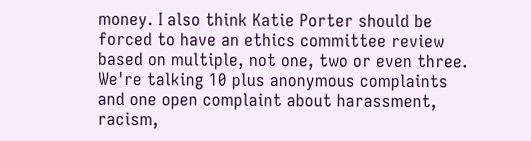money. I also think Katie Porter should be forced to have an ethics committee review based on multiple, not one, two or even three. We're talking 10 plus anonymous complaints and one open complaint about harassment, racism,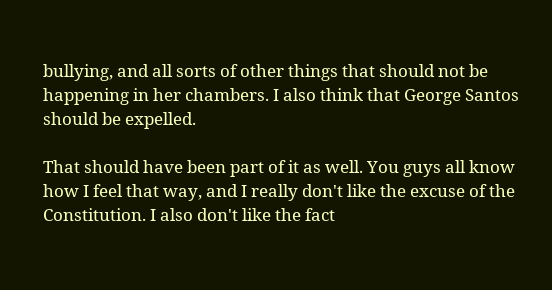bullying, and all sorts of other things that should not be happening in her chambers. I also think that George Santos should be expelled.

That should have been part of it as well. You guys all know how I feel that way, and I really don't like the excuse of the Constitution. I also don't like the fact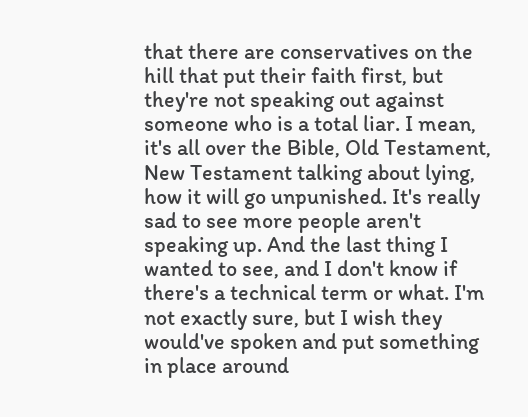that there are conservatives on the hill that put their faith first, but they're not speaking out against someone who is a total liar. I mean, it's all over the Bible, Old Testament, New Testament talking about lying, how it will go unpunished. It's really sad to see more people aren't speaking up. And the last thing I wanted to see, and I don't know if there's a technical term or what. I'm not exactly sure, but I wish they would've spoken and put something in place around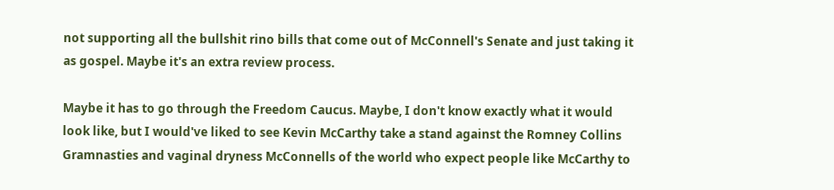not supporting all the bullshit rino bills that come out of McConnell's Senate and just taking it as gospel. Maybe it's an extra review process.

Maybe it has to go through the Freedom Caucus. Maybe, I don't know exactly what it would look like, but I would've liked to see Kevin McCarthy take a stand against the Romney Collins Gramnasties and vaginal dryness McConnells of the world who expect people like McCarthy to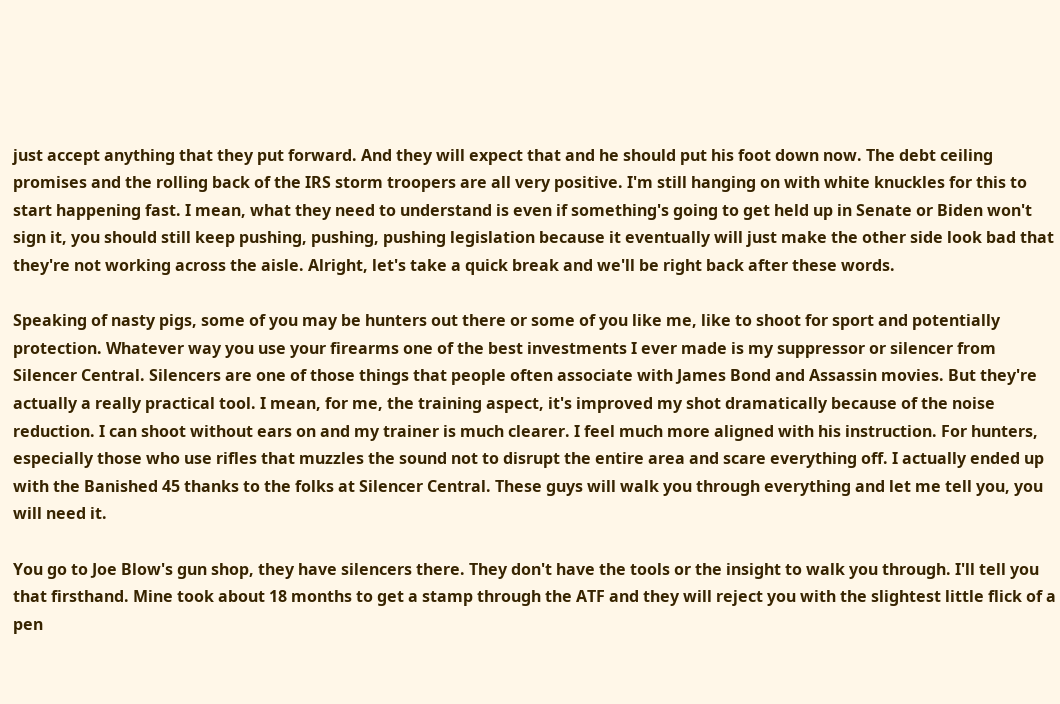just accept anything that they put forward. And they will expect that and he should put his foot down now. The debt ceiling promises and the rolling back of the IRS storm troopers are all very positive. I'm still hanging on with white knuckles for this to start happening fast. I mean, what they need to understand is even if something's going to get held up in Senate or Biden won't sign it, you should still keep pushing, pushing, pushing legislation because it eventually will just make the other side look bad that they're not working across the aisle. Alright, let's take a quick break and we'll be right back after these words.

Speaking of nasty pigs, some of you may be hunters out there or some of you like me, like to shoot for sport and potentially protection. Whatever way you use your firearms one of the best investments I ever made is my suppressor or silencer from Silencer Central. Silencers are one of those things that people often associate with James Bond and Assassin movies. But they're actually a really practical tool. I mean, for me, the training aspect, it's improved my shot dramatically because of the noise reduction. I can shoot without ears on and my trainer is much clearer. I feel much more aligned with his instruction. For hunters, especially those who use rifles that muzzles the sound not to disrupt the entire area and scare everything off. I actually ended up with the Banished 45 thanks to the folks at Silencer Central. These guys will walk you through everything and let me tell you, you will need it.

You go to Joe Blow's gun shop, they have silencers there. They don't have the tools or the insight to walk you through. I'll tell you that firsthand. Mine took about 18 months to get a stamp through the ATF and they will reject you with the slightest little flick of a pen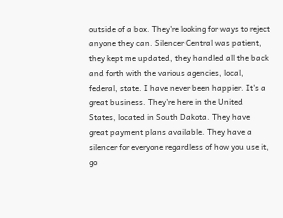outside of a box. They're looking for ways to reject anyone they can. Silencer Central was patient, they kept me updated, they handled all the back and forth with the various agencies, local, federal, state. I have never been happier. It's a great business. They're here in the United States, located in South Dakota. They have great payment plans available. They have a silencer for everyone regardless of how you use it, go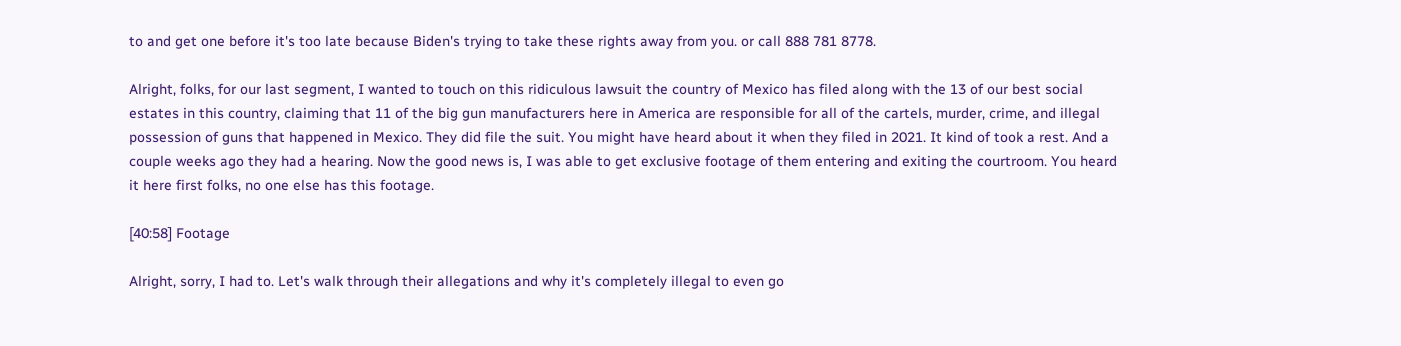to and get one before it's too late because Biden's trying to take these rights away from you. or call 888 781 8778.

Alright, folks, for our last segment, I wanted to touch on this ridiculous lawsuit the country of Mexico has filed along with the 13 of our best social estates in this country, claiming that 11 of the big gun manufacturers here in America are responsible for all of the cartels, murder, crime, and illegal possession of guns that happened in Mexico. They did file the suit. You might have heard about it when they filed in 2021. It kind of took a rest. And a couple weeks ago they had a hearing. Now the good news is, I was able to get exclusive footage of them entering and exiting the courtroom. You heard it here first folks, no one else has this footage.

[40:58] Footage

Alright, sorry, I had to. Let's walk through their allegations and why it's completely illegal to even go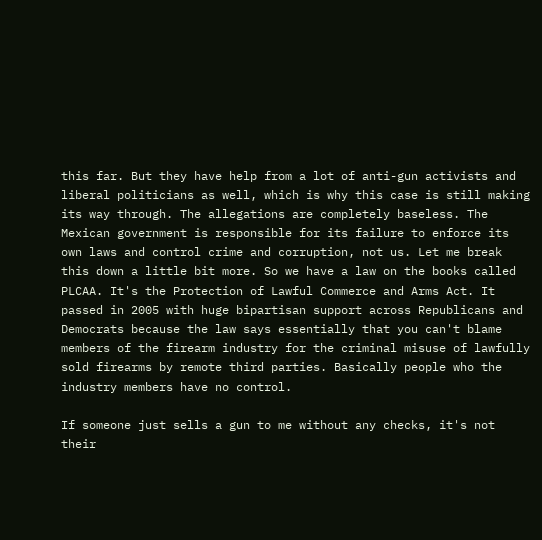this far. But they have help from a lot of anti-gun activists and liberal politicians as well, which is why this case is still making its way through. The allegations are completely baseless. The Mexican government is responsible for its failure to enforce its own laws and control crime and corruption, not us. Let me break this down a little bit more. So we have a law on the books called PLCAA. It's the Protection of Lawful Commerce and Arms Act. It passed in 2005 with huge bipartisan support across Republicans and Democrats because the law says essentially that you can't blame members of the firearm industry for the criminal misuse of lawfully sold firearms by remote third parties. Basically people who the industry members have no control.

If someone just sells a gun to me without any checks, it's not their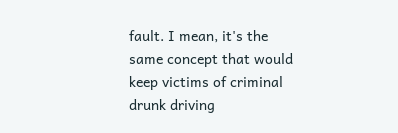fault. I mean, it's the same concept that would keep victims of criminal drunk driving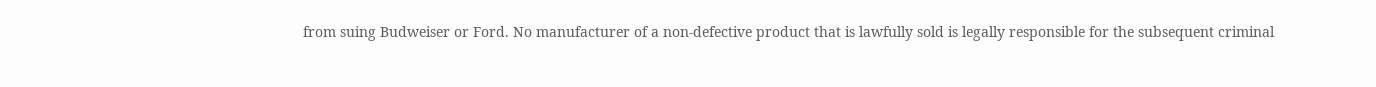from suing Budweiser or Ford. No manufacturer of a non-defective product that is lawfully sold is legally responsible for the subsequent criminal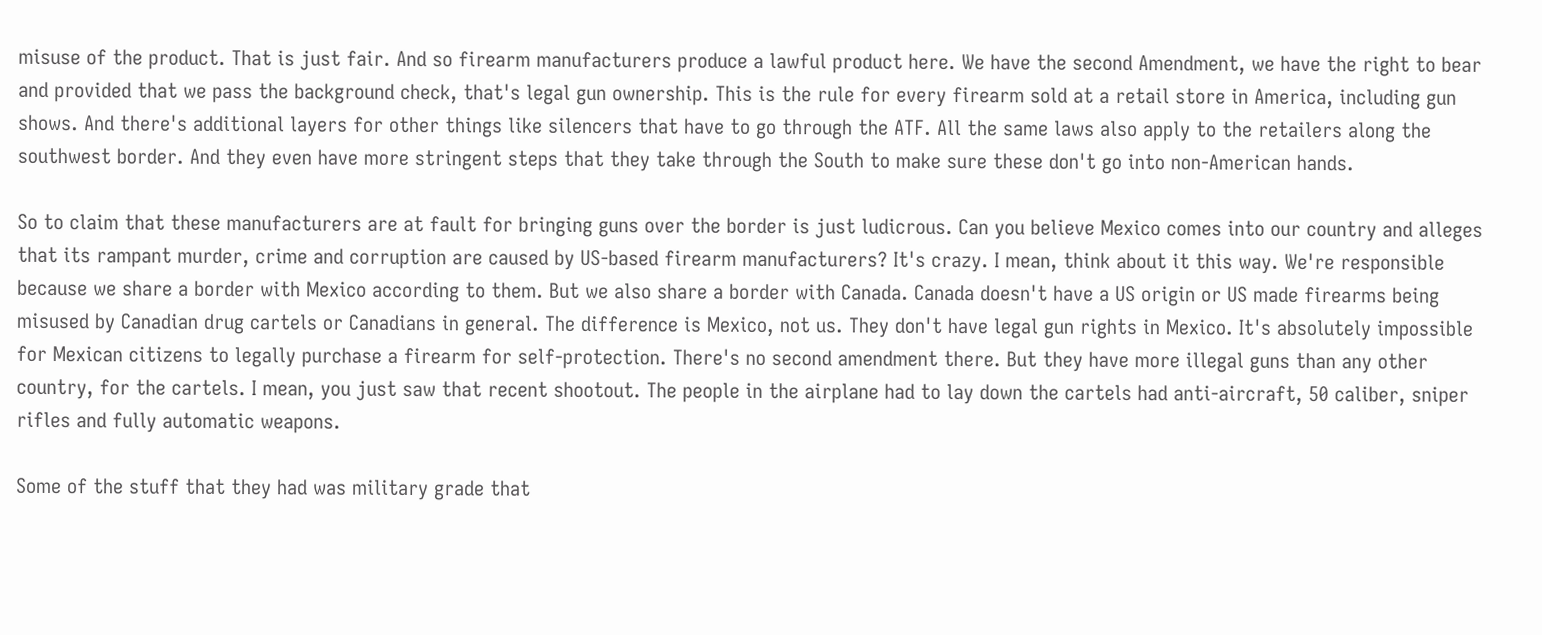misuse of the product. That is just fair. And so firearm manufacturers produce a lawful product here. We have the second Amendment, we have the right to bear and provided that we pass the background check, that's legal gun ownership. This is the rule for every firearm sold at a retail store in America, including gun shows. And there's additional layers for other things like silencers that have to go through the ATF. All the same laws also apply to the retailers along the southwest border. And they even have more stringent steps that they take through the South to make sure these don't go into non-American hands.

So to claim that these manufacturers are at fault for bringing guns over the border is just ludicrous. Can you believe Mexico comes into our country and alleges that its rampant murder, crime and corruption are caused by US-based firearm manufacturers? It's crazy. I mean, think about it this way. We're responsible because we share a border with Mexico according to them. But we also share a border with Canada. Canada doesn't have a US origin or US made firearms being misused by Canadian drug cartels or Canadians in general. The difference is Mexico, not us. They don't have legal gun rights in Mexico. It's absolutely impossible for Mexican citizens to legally purchase a firearm for self-protection. There's no second amendment there. But they have more illegal guns than any other country, for the cartels. I mean, you just saw that recent shootout. The people in the airplane had to lay down the cartels had anti-aircraft, 50 caliber, sniper rifles and fully automatic weapons.

Some of the stuff that they had was military grade that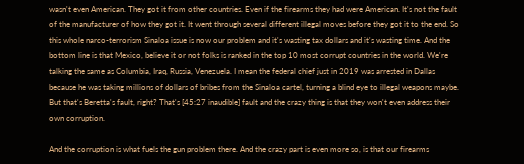wasn't even American. They got it from other countries. Even if the firearms they had were American. It's not the fault of the manufacturer of how they got it. It went through several different illegal moves before they got it to the end. So this whole narco-terrorism Sinaloa issue is now our problem and it's wasting tax dollars and it's wasting time. And the bottom line is that Mexico, believe it or not folks is ranked in the top 10 most corrupt countries in the world. We're talking the same as Columbia, Iraq, Russia, Venezuela. I mean the federal chief just in 2019 was arrested in Dallas because he was taking millions of dollars of bribes from the Sinaloa cartel, turning a blind eye to illegal weapons maybe. But that's Beretta's fault, right? That's [45:27 inaudible] fault and the crazy thing is that they won't even address their own corruption.

And the corruption is what fuels the gun problem there. And the crazy part is even more so, is that our firearms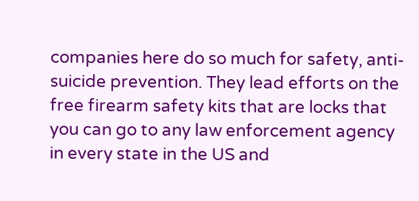companies here do so much for safety, anti-suicide prevention. They lead efforts on the free firearm safety kits that are locks that you can go to any law enforcement agency in every state in the US and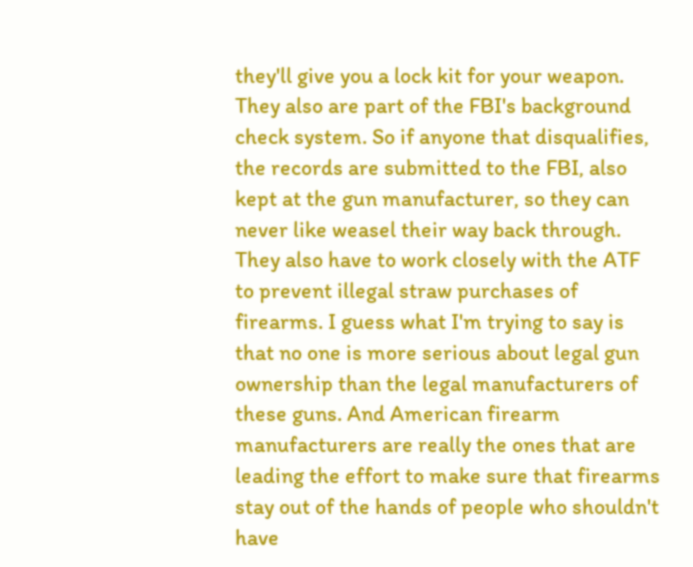they'll give you a lock kit for your weapon. They also are part of the FBI's background check system. So if anyone that disqualifies, the records are submitted to the FBI, also kept at the gun manufacturer, so they can never like weasel their way back through. They also have to work closely with the ATF to prevent illegal straw purchases of firearms. I guess what I'm trying to say is that no one is more serious about legal gun ownership than the legal manufacturers of these guns. And American firearm manufacturers are really the ones that are leading the effort to make sure that firearms stay out of the hands of people who shouldn't have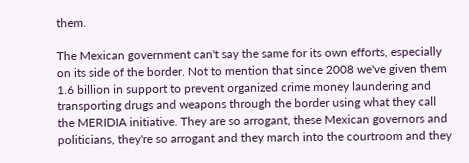them.

The Mexican government can't say the same for its own efforts, especially on its side of the border. Not to mention that since 2008 we've given them 1.6 billion in support to prevent organized crime money laundering and transporting drugs and weapons through the border using what they call the MERIDIA initiative. They are so arrogant, these Mexican governors and politicians, they're so arrogant and they march into the courtroom and they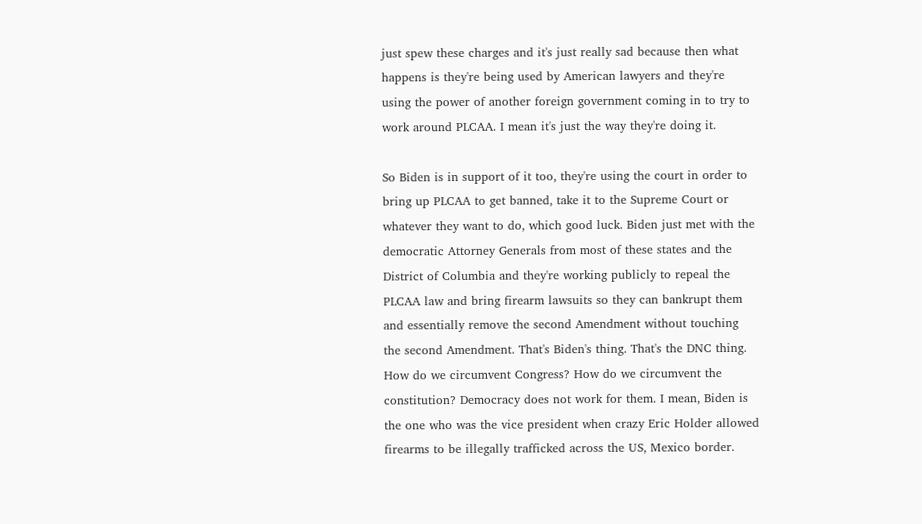just spew these charges and it's just really sad because then what happens is they're being used by American lawyers and they're using the power of another foreign government coming in to try to work around PLCAA. I mean it's just the way they're doing it.

So Biden is in support of it too, they're using the court in order to bring up PLCAA to get banned, take it to the Supreme Court or whatever they want to do, which good luck. Biden just met with the democratic Attorney Generals from most of these states and the District of Columbia and they're working publicly to repeal the PLCAA law and bring firearm lawsuits so they can bankrupt them and essentially remove the second Amendment without touching the second Amendment. That's Biden's thing. That's the DNC thing. How do we circumvent Congress? How do we circumvent the constitution? Democracy does not work for them. I mean, Biden is the one who was the vice president when crazy Eric Holder allowed firearms to be illegally trafficked across the US, Mexico border.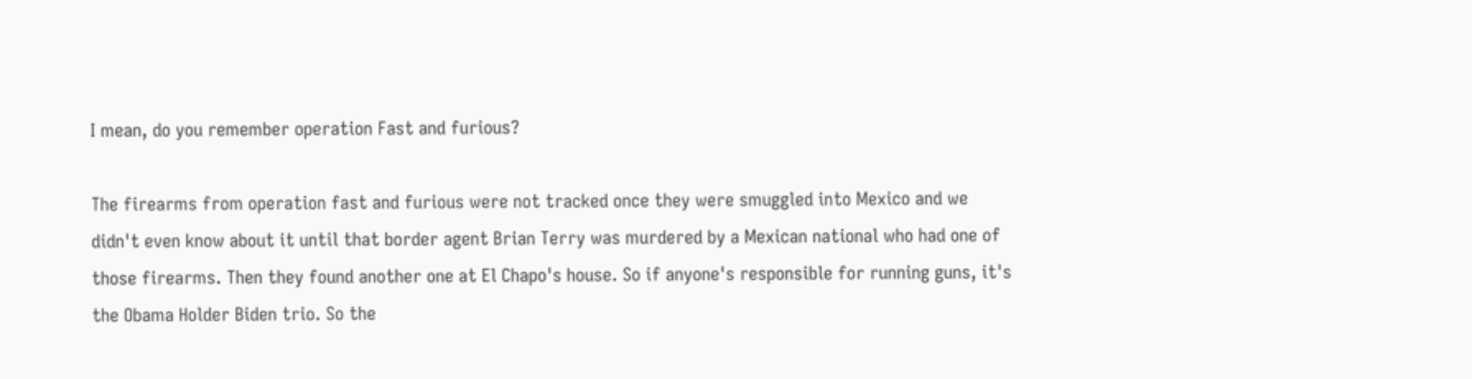I mean, do you remember operation Fast and furious?

The firearms from operation fast and furious were not tracked once they were smuggled into Mexico and we didn't even know about it until that border agent Brian Terry was murdered by a Mexican national who had one of those firearms. Then they found another one at El Chapo's house. So if anyone's responsible for running guns, it's the Obama Holder Biden trio. So the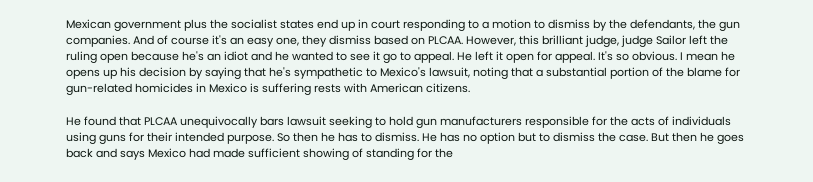Mexican government plus the socialist states end up in court responding to a motion to dismiss by the defendants, the gun companies. And of course it's an easy one, they dismiss based on PLCAA. However, this brilliant judge, judge Sailor left the ruling open because he's an idiot and he wanted to see it go to appeal. He left it open for appeal. It's so obvious. I mean he opens up his decision by saying that he's sympathetic to Mexico's lawsuit, noting that a substantial portion of the blame for gun-related homicides in Mexico is suffering rests with American citizens.

He found that PLCAA unequivocally bars lawsuit seeking to hold gun manufacturers responsible for the acts of individuals using guns for their intended purpose. So then he has to dismiss. He has no option but to dismiss the case. But then he goes back and says Mexico had made sufficient showing of standing for the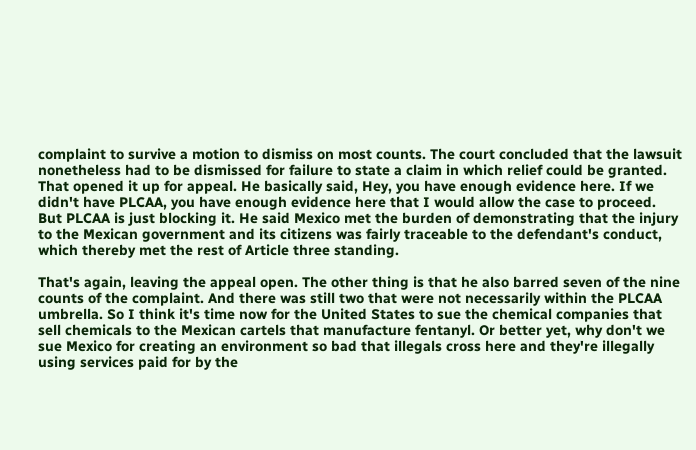complaint to survive a motion to dismiss on most counts. The court concluded that the lawsuit nonetheless had to be dismissed for failure to state a claim in which relief could be granted. That opened it up for appeal. He basically said, Hey, you have enough evidence here. If we didn't have PLCAA, you have enough evidence here that I would allow the case to proceed. But PLCAA is just blocking it. He said Mexico met the burden of demonstrating that the injury to the Mexican government and its citizens was fairly traceable to the defendant's conduct, which thereby met the rest of Article three standing.

That's again, leaving the appeal open. The other thing is that he also barred seven of the nine counts of the complaint. And there was still two that were not necessarily within the PLCAA umbrella. So I think it's time now for the United States to sue the chemical companies that sell chemicals to the Mexican cartels that manufacture fentanyl. Or better yet, why don't we sue Mexico for creating an environment so bad that illegals cross here and they're illegally using services paid for by the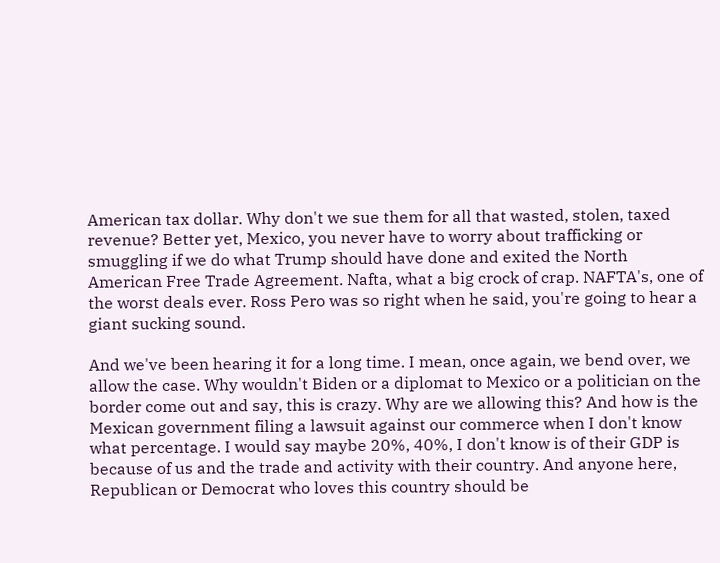American tax dollar. Why don't we sue them for all that wasted, stolen, taxed revenue? Better yet, Mexico, you never have to worry about trafficking or smuggling if we do what Trump should have done and exited the North American Free Trade Agreement. Nafta, what a big crock of crap. NAFTA's, one of the worst deals ever. Ross Pero was so right when he said, you're going to hear a giant sucking sound.

And we've been hearing it for a long time. I mean, once again, we bend over, we allow the case. Why wouldn't Biden or a diplomat to Mexico or a politician on the border come out and say, this is crazy. Why are we allowing this? And how is the Mexican government filing a lawsuit against our commerce when I don't know what percentage. I would say maybe 20%, 40%, I don't know is of their GDP is because of us and the trade and activity with their country. And anyone here, Republican or Democrat who loves this country should be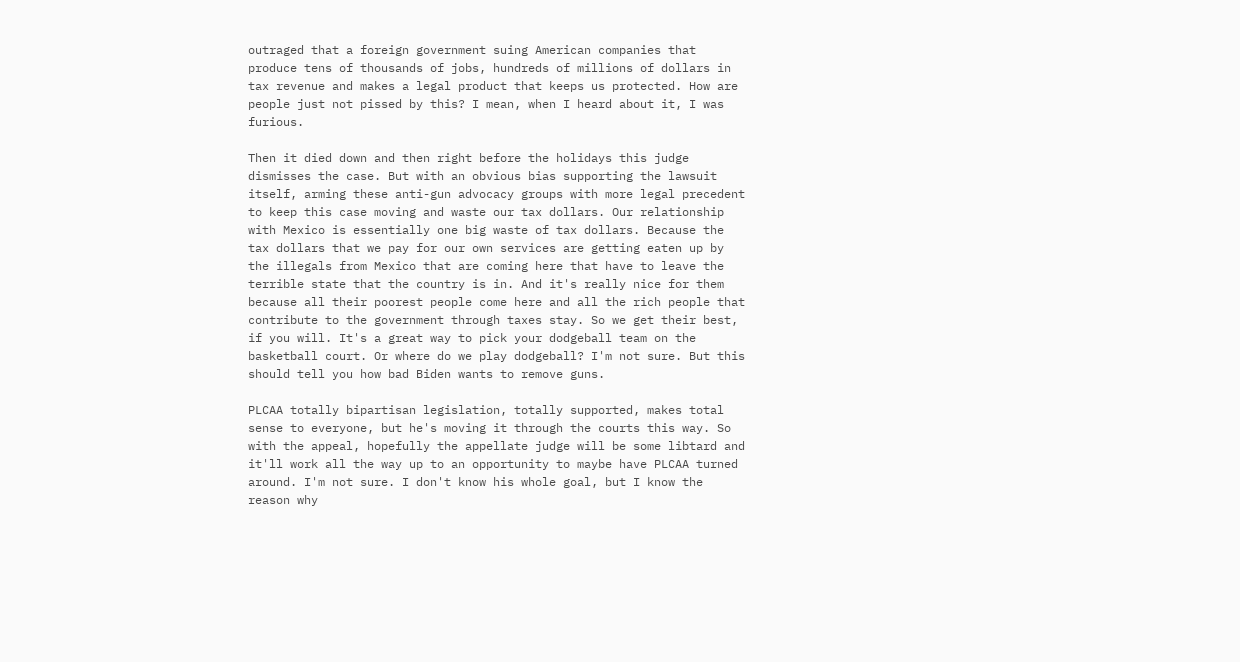outraged that a foreign government suing American companies that produce tens of thousands of jobs, hundreds of millions of dollars in tax revenue and makes a legal product that keeps us protected. How are people just not pissed by this? I mean, when I heard about it, I was furious.

Then it died down and then right before the holidays this judge dismisses the case. But with an obvious bias supporting the lawsuit itself, arming these anti-gun advocacy groups with more legal precedent to keep this case moving and waste our tax dollars. Our relationship with Mexico is essentially one big waste of tax dollars. Because the tax dollars that we pay for our own services are getting eaten up by the illegals from Mexico that are coming here that have to leave the terrible state that the country is in. And it's really nice for them because all their poorest people come here and all the rich people that contribute to the government through taxes stay. So we get their best, if you will. It's a great way to pick your dodgeball team on the basketball court. Or where do we play dodgeball? I'm not sure. But this should tell you how bad Biden wants to remove guns.

PLCAA totally bipartisan legislation, totally supported, makes total sense to everyone, but he's moving it through the courts this way. So with the appeal, hopefully the appellate judge will be some libtard and it'll work all the way up to an opportunity to maybe have PLCAA turned around. I'm not sure. I don't know his whole goal, but I know the reason why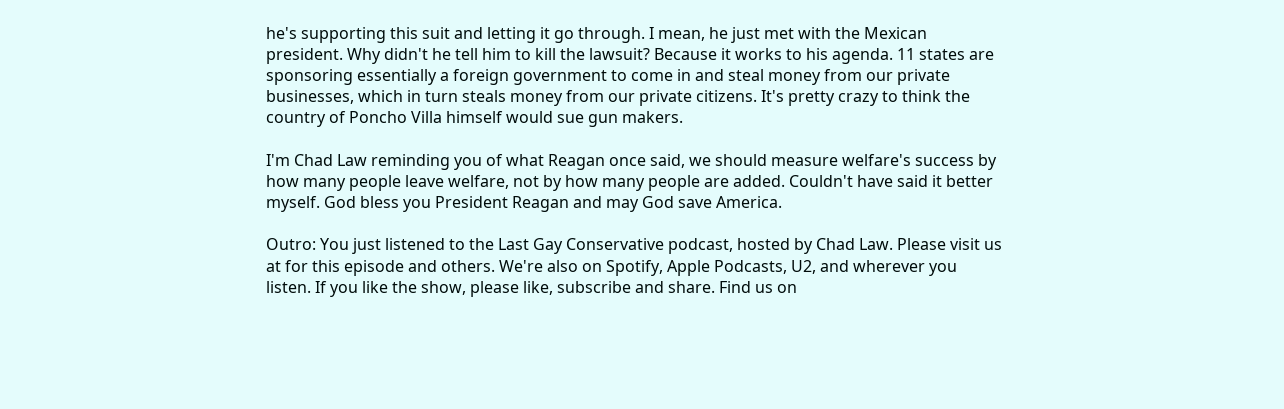he's supporting this suit and letting it go through. I mean, he just met with the Mexican president. Why didn't he tell him to kill the lawsuit? Because it works to his agenda. 11 states are sponsoring essentially a foreign government to come in and steal money from our private businesses, which in turn steals money from our private citizens. It's pretty crazy to think the country of Poncho Villa himself would sue gun makers.

I'm Chad Law reminding you of what Reagan once said, we should measure welfare's success by how many people leave welfare, not by how many people are added. Couldn't have said it better myself. God bless you President Reagan and may God save America.

Outro: You just listened to the Last Gay Conservative podcast, hosted by Chad Law. Please visit us at for this episode and others. We're also on Spotify, Apple Podcasts, U2, and wherever you listen. If you like the show, please like, subscribe and share. Find us on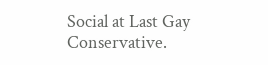Social at Last Gay Conservative.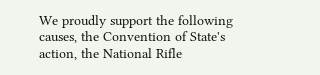We proudly support the following causes, the Convention of State's action, the National Rifle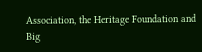Association, the Heritage Foundation and Big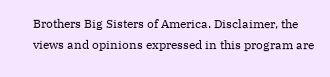Brothers Big Sisters of America. Disclaimer, the views and opinions expressed in this program are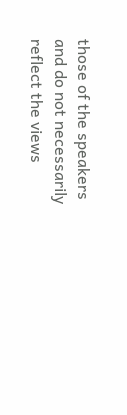those of the speakers and do not necessarily reflect the views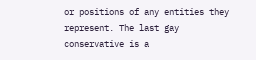or positions of any entities they represent. The last gay conservative is a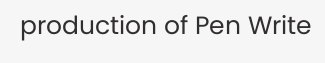production of Pen Write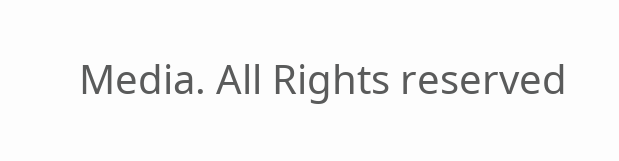Media. All Rights reserved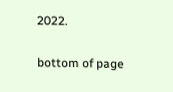2022.


bottom of page